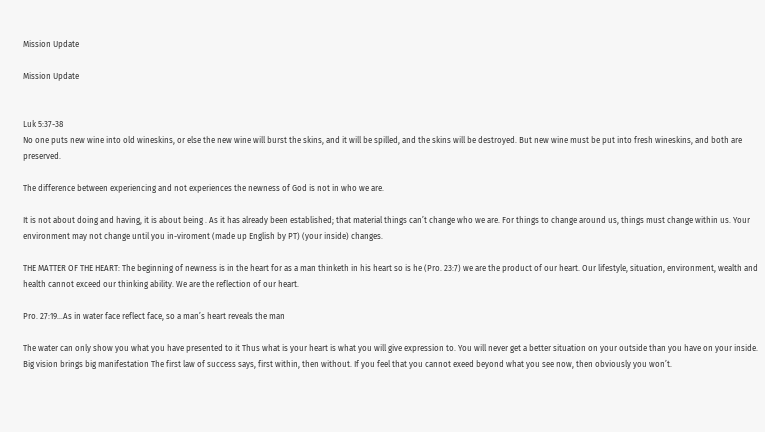Mission Update

Mission Update


Luk 5:37-38
No one puts new wine into old wineskins, or else the new wine will burst the skins, and it will be spilled, and the skins will be destroyed. But new wine must be put into fresh wineskins, and both are preserved.

The difference between experiencing and not experiences the newness of God is not in who we are.

It is not about doing and having, it is about being . As it has already been established; that material things can’t change who we are. For things to change around us, things must change within us. Your environment may not change until you in-viroment (made up English by PT) (your inside) changes.

THE MATTER OF THE HEART: The beginning of newness is in the heart for as a man thinketh in his heart so is he (Pro. 23:7) we are the product of our heart. Our lifestyle, situation, environment, wealth and health cannot exceed our thinking ability. We are the reflection of our heart.

Pro. 27:19…As in water face reflect face, so a man’s heart reveals the man

The water can only show you what you have presented to it Thus what is your heart is what you will give expression to. You will never get a better situation on your outside than you have on your inside.
Big vision brings big manifestation The first law of success says, first within, then without. If you feel that you cannot exeed beyond what you see now, then obviously you won’t.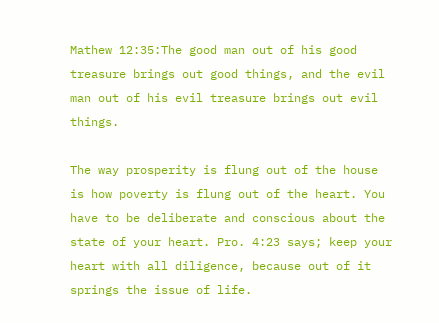Mathew 12:35:The good man out of his good treasure brings out good things, and the evil man out of his evil treasure brings out evil things.

The way prosperity is flung out of the house is how poverty is flung out of the heart. You have to be deliberate and conscious about the state of your heart. Pro. 4:23 says; keep your heart with all diligence, because out of it springs the issue of life.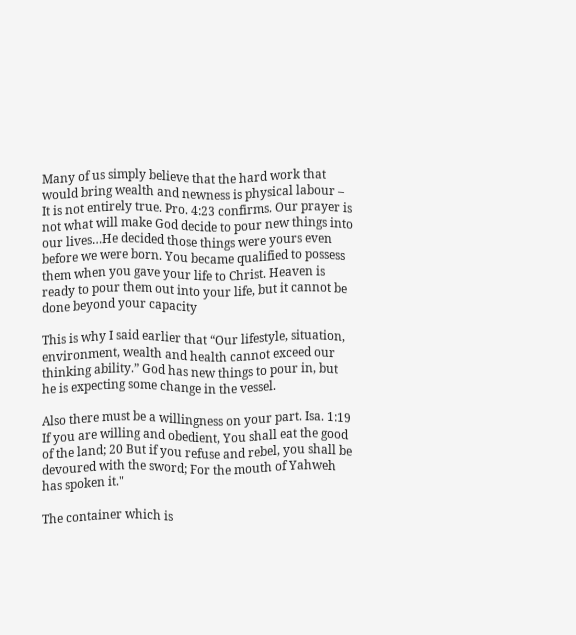Many of us simply believe that the hard work that would bring wealth and newness is physical labour – It is not entirely true. Pro. 4:23 confirms. Our prayer is not what will make God decide to pour new things into our lives…He decided those things were yours even before we were born. You became qualified to possess them when you gave your life to Christ. Heaven is ready to pour them out into your life, but it cannot be done beyond your capacity

This is why I said earlier that “Our lifestyle, situation, environment, wealth and health cannot exceed our thinking ability.” God has new things to pour in, but he is expecting some change in the vessel.

Also there must be a willingness on your part. Isa. 1:19 If you are willing and obedient, You shall eat the good of the land; 20 But if you refuse and rebel, you shall be devoured with the sword; For the mouth of Yahweh has spoken it."

The container which is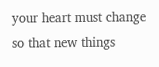your heart must change so that new things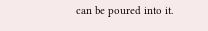can be poured into it.